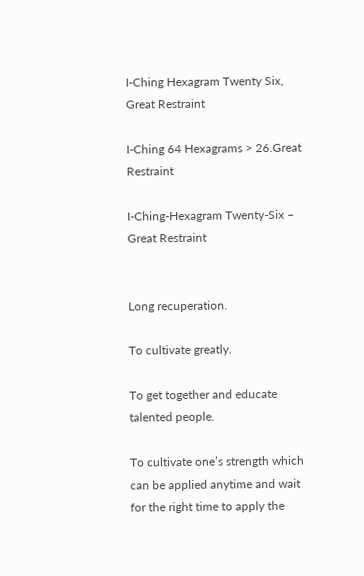I-Ching Hexagram Twenty Six, Great Restraint

I-Ching 64 Hexagrams > 26.Great Restraint

I-Ching-Hexagram Twenty-Six – Great Restraint


Long recuperation.

To cultivate greatly.

To get together and educate talented people.

To cultivate one’s strength which can be applied anytime and wait for the right time to apply the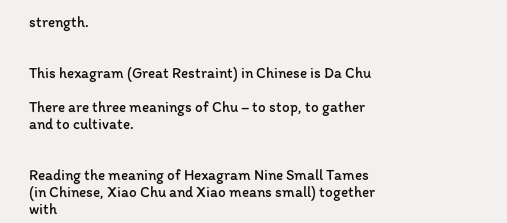strength.


This hexagram (Great Restraint) in Chinese is Da Chu

There are three meanings of Chu – to stop, to gather and to cultivate.


Reading the meaning of Hexagram Nine Small Tames (in Chinese, Xiao Chu and Xiao means small) together with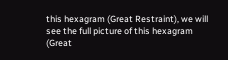this hexagram (Great Restraint), we will see the full picture of this hexagram (Great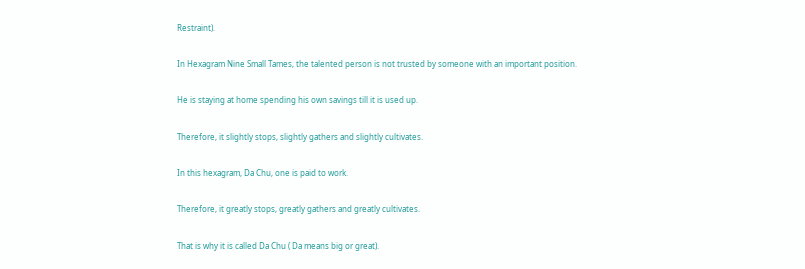Restraint).

In Hexagram Nine Small Tames, the talented person is not trusted by someone with an important position.

He is staying at home spending his own savings till it is used up.

Therefore, it slightly stops, slightly gathers and slightly cultivates.

In this hexagram, Da Chu, one is paid to work.

Therefore, it greatly stops, greatly gathers and greatly cultivates.

That is why it is called Da Chu ( Da means big or great).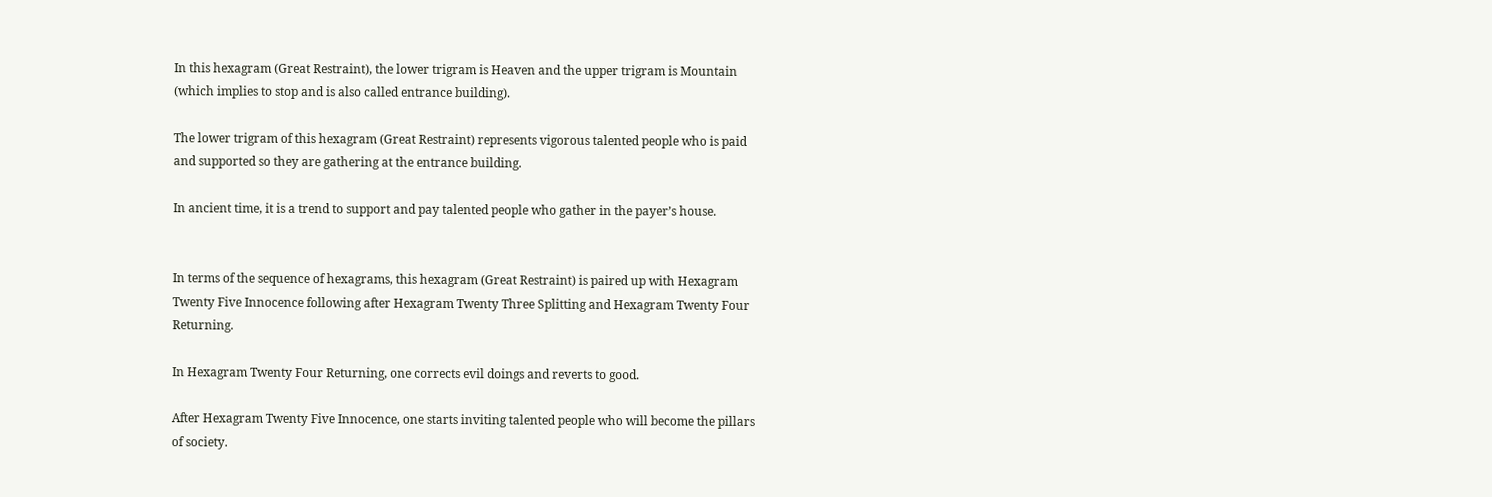In this hexagram (Great Restraint), the lower trigram is Heaven and the upper trigram is Mountain (which implies to stop and is also called entrance building).

The lower trigram of this hexagram (Great Restraint) represents vigorous talented people who is paid and supported so they are gathering at the entrance building.

In ancient time, it is a trend to support and pay talented people who gather in the payer’s house.


In terms of the sequence of hexagrams, this hexagram (Great Restraint) is paired up with Hexagram Twenty Five Innocence following after Hexagram Twenty Three Splitting and Hexagram Twenty Four Returning.

In Hexagram Twenty Four Returning, one corrects evil doings and reverts to good.

After Hexagram Twenty Five Innocence, one starts inviting talented people who will become the pillars of society.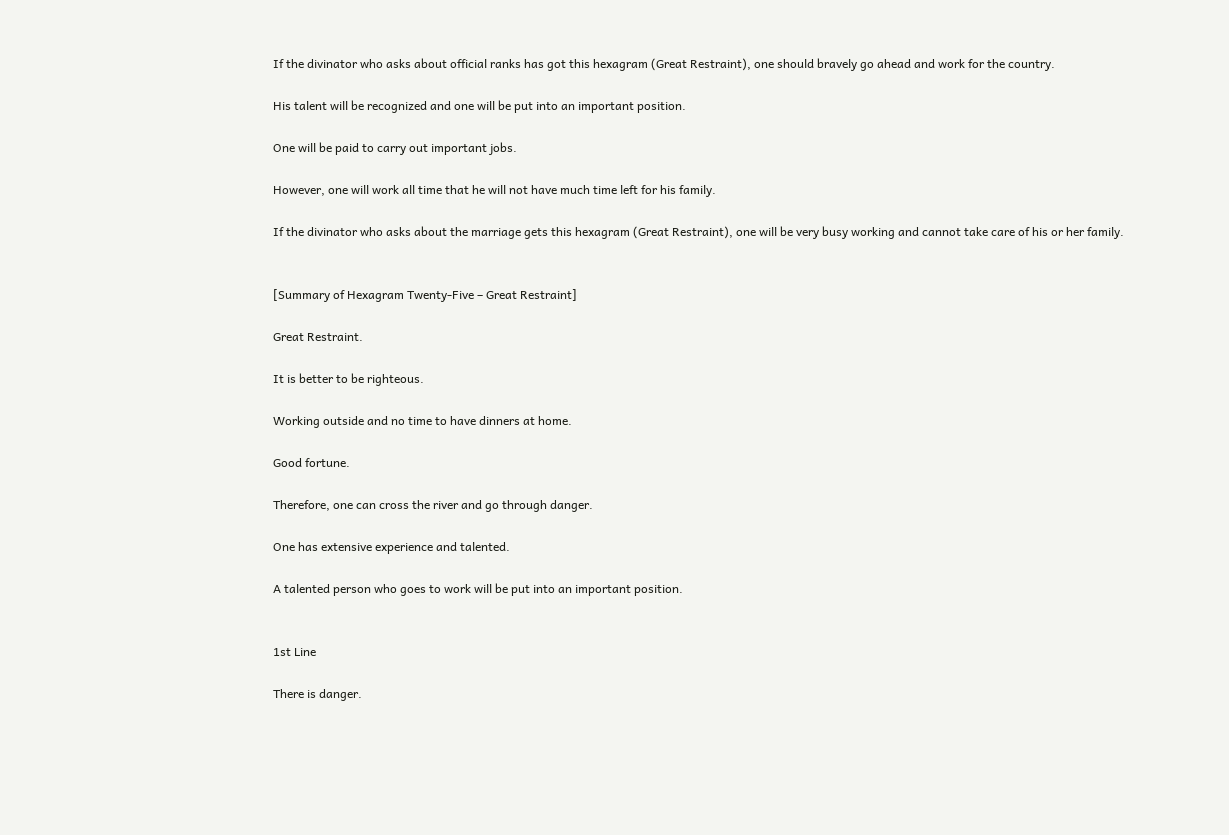If the divinator who asks about official ranks has got this hexagram (Great Restraint), one should bravely go ahead and work for the country.

His talent will be recognized and one will be put into an important position.

One will be paid to carry out important jobs.

However, one will work all time that he will not have much time left for his family.

If the divinator who asks about the marriage gets this hexagram (Great Restraint), one will be very busy working and cannot take care of his or her family.


[Summary of Hexagram Twenty-Five – Great Restraint]

Great Restraint.

It is better to be righteous.

Working outside and no time to have dinners at home.

Good fortune.

Therefore, one can cross the river and go through danger.

One has extensive experience and talented.

A talented person who goes to work will be put into an important position.


1st Line

There is danger.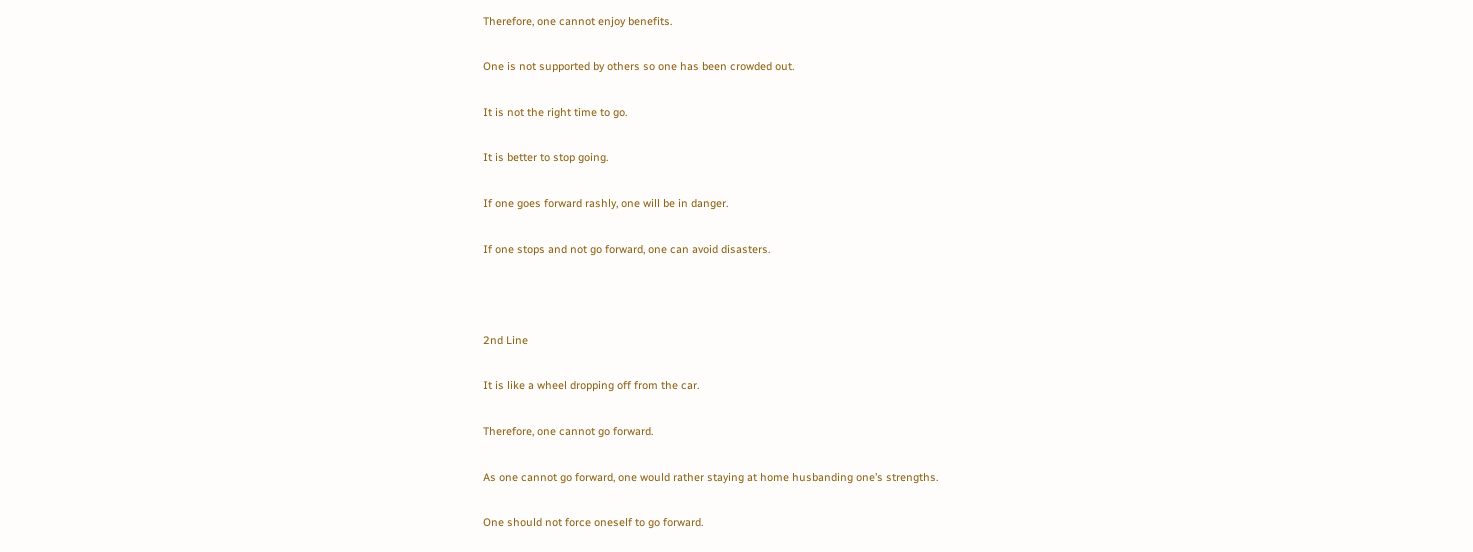Therefore, one cannot enjoy benefits.

One is not supported by others so one has been crowded out.

It is not the right time to go.

It is better to stop going.

If one goes forward rashly, one will be in danger.

If one stops and not go forward, one can avoid disasters.



2nd Line

It is like a wheel dropping off from the car.

Therefore, one cannot go forward.

As one cannot go forward, one would rather staying at home husbanding one’s strengths.

One should not force oneself to go forward.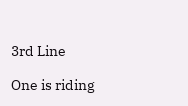3rd Line

One is riding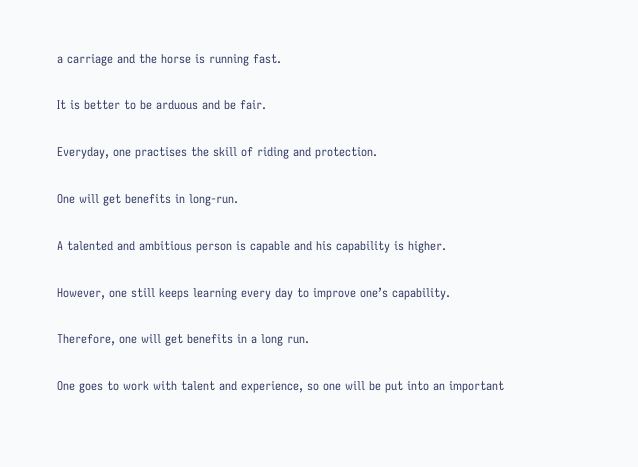a carriage and the horse is running fast.

It is better to be arduous and be fair.

Everyday, one practises the skill of riding and protection.

One will get benefits in long-run.

A talented and ambitious person is capable and his capability is higher.

However, one still keeps learning every day to improve one’s capability.

Therefore, one will get benefits in a long run.

One goes to work with talent and experience, so one will be put into an important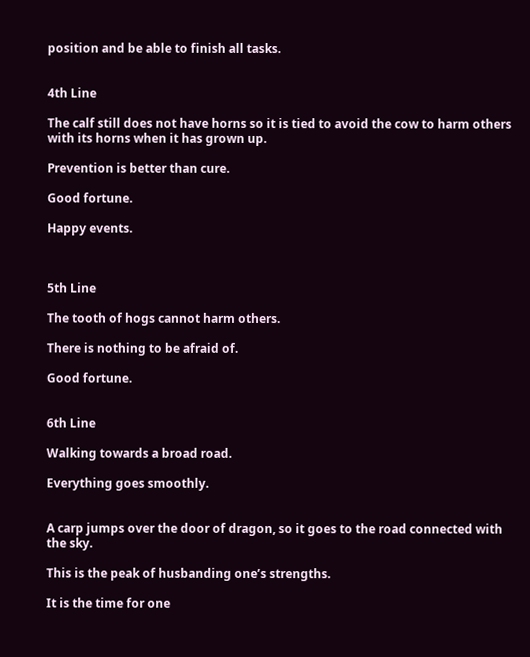position and be able to finish all tasks.


4th Line

The calf still does not have horns so it is tied to avoid the cow to harm others with its horns when it has grown up.

Prevention is better than cure.

Good fortune.

Happy events.



5th Line

The tooth of hogs cannot harm others.

There is nothing to be afraid of.

Good fortune.


6th Line

Walking towards a broad road.

Everything goes smoothly.


A carp jumps over the door of dragon, so it goes to the road connected with the sky.

This is the peak of husbanding one’s strengths.

It is the time for one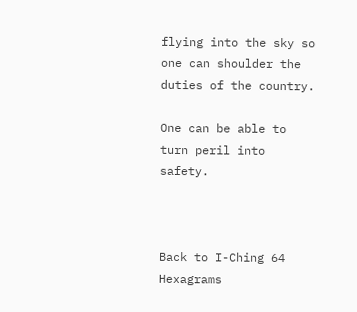flying into the sky so one can shoulder the duties of the country.

One can be able to turn peril into safety.



Back to I-Ching 64 Hexagrams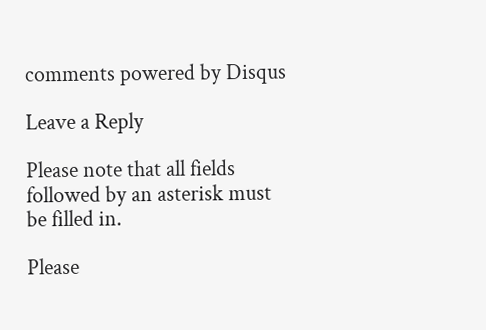comments powered by Disqus

Leave a Reply

Please note that all fields followed by an asterisk must be filled in.

Please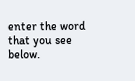enter the word that you see below.